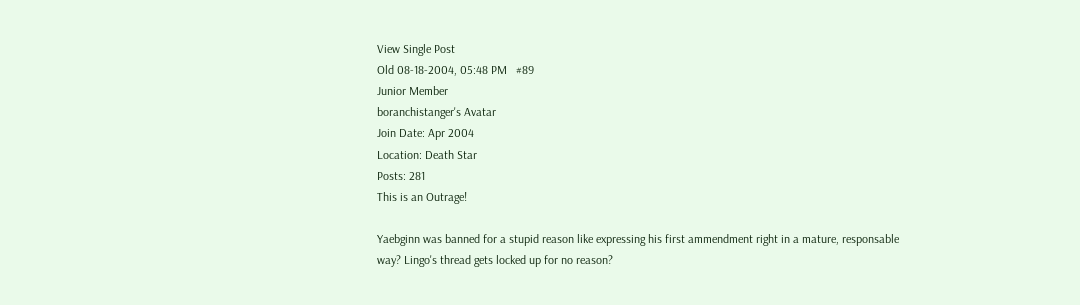View Single Post
Old 08-18-2004, 05:48 PM   #89
Junior Member
boranchistanger's Avatar
Join Date: Apr 2004
Location: Death Star
Posts: 281
This is an Outrage!

Yaebginn was banned for a stupid reason like expressing his first ammendment right in a mature, responsable way? Lingo's thread gets locked up for no reason?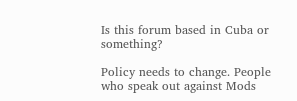Is this forum based in Cuba or something?

Policy needs to change. People who speak out against Mods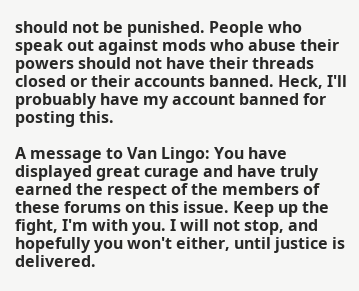should not be punished. People who speak out against mods who abuse their powers should not have their threads closed or their accounts banned. Heck, I'll probuably have my account banned for posting this.

A message to Van Lingo: You have displayed great curage and have truly earned the respect of the members of these forums on this issue. Keep up the fight, I'm with you. I will not stop, and hopefully you won't either, until justice is delivered.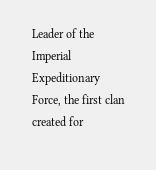Leader of the Imperial Expeditionary Force, the first clan created for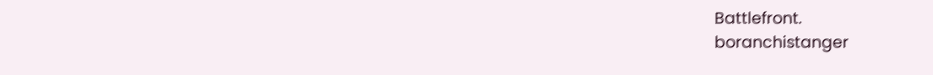Battlefront.
boranchistanger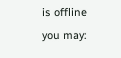is offline   you may: